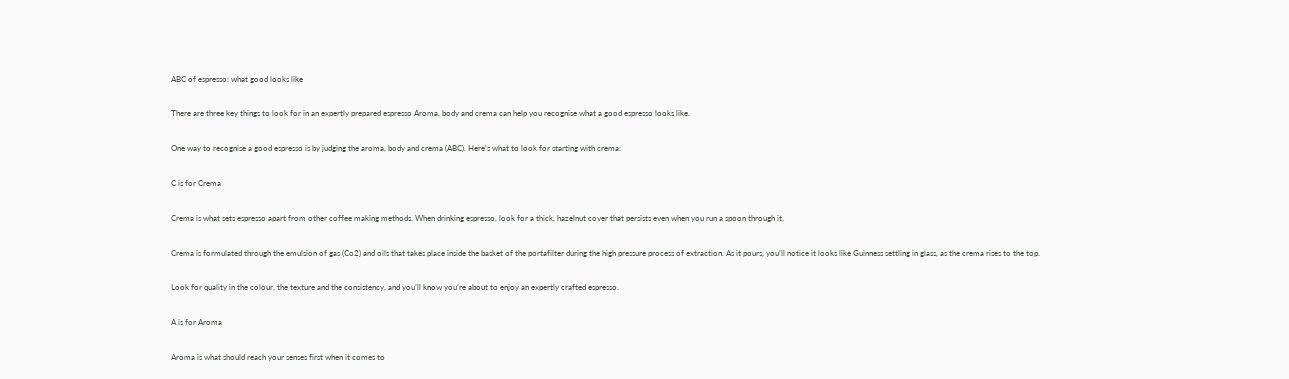ABC of espresso: what good looks like

There are three key things to look for in an expertly prepared espresso Aroma, body and crema can help you recognise what a good espresso looks like.

One way to recognise a good espresso is by judging the aroma, body and crema (ABC). Here’s what to look for starting with crema:

C is for Crema

Crema is what sets espresso apart from other coffee making methods. When drinking espresso, look for a thick, hazelnut cover that persists even when you run a spoon through it.

Crema is formulated through the emulsion of gas (Co2) and oils that takes place inside the basket of the portafilter during the high pressure process of extraction. As it pours, you’ll notice it looks like Guinness settling in glass, as the crema rises to the top.

Look for quality in the colour, the texture and the consistency, and you’ll know you’re about to enjoy an expertly crafted espresso.

A is for Aroma

Aroma is what should reach your senses first when it comes to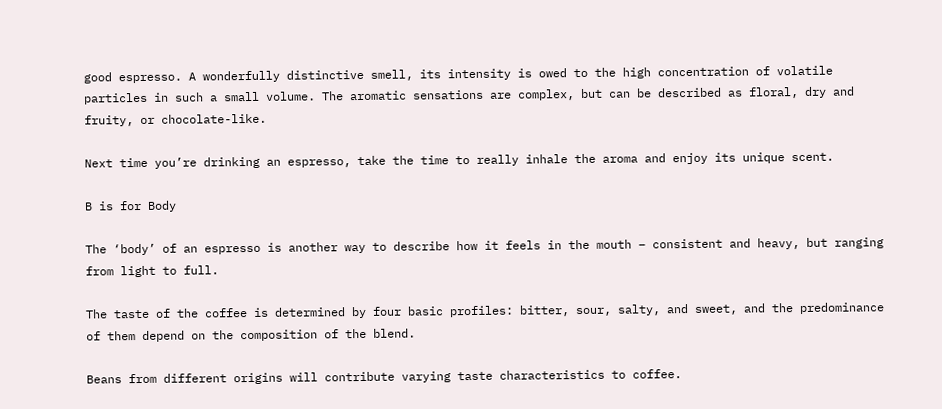good espresso. A wonderfully distinctive smell, its intensity is owed to the high concentration of volatile particles in such a small volume. The aromatic sensations are complex, but can be described as floral, dry and fruity, or chocolate-like.

Next time you’re drinking an espresso, take the time to really inhale the aroma and enjoy its unique scent.

B is for Body

The ‘body’ of an espresso is another way to describe how it feels in the mouth – consistent and heavy, but ranging from light to full.

The taste of the coffee is determined by four basic profiles: bitter, sour, salty, and sweet, and the predominance of them depend on the composition of the blend.

Beans from different origins will contribute varying taste characteristics to coffee.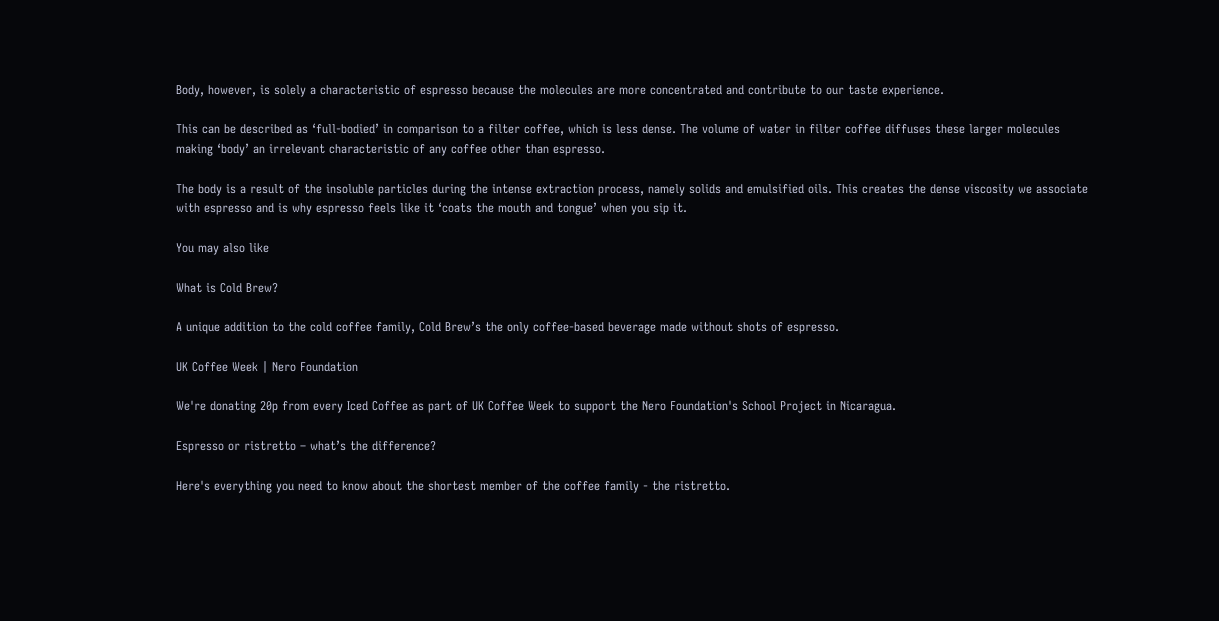Body, however, is solely a characteristic of espresso because the molecules are more concentrated and contribute to our taste experience.

This can be described as ‘full-bodied’ in comparison to a filter coffee, which is less dense. The volume of water in filter coffee diffuses these larger molecules making ‘body’ an irrelevant characteristic of any coffee other than espresso.

The body is a result of the insoluble particles during the intense extraction process, namely solids and emulsified oils. This creates the dense viscosity we associate with espresso and is why espresso feels like it ‘coats the mouth and tongue’ when you sip it.

You may also like

What is Cold Brew?

A unique addition to the cold coffee family, Cold Brew’s the only coffee-based beverage made without shots of espresso.

UK Coffee Week | Nero Foundation

We're donating 20p from every Iced Coffee as part of UK Coffee Week to support the Nero Foundation's School Project in Nicaragua.

Espresso or ristretto – what’s the difference?

Here's everything you need to know about the shortest member of the coffee family - the ristretto.